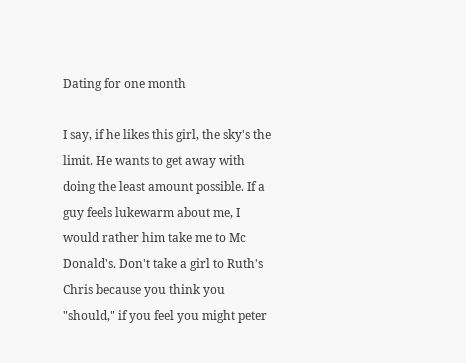Dating for one month

I say, if he likes this girl, the sky's the limit. He wants to get away with doing the least amount possible. If a guy feels lukewarm about me, I would rather him take me to Mc Donald's. Don't take a girl to Ruth's Chris because you think you "should," if you feel you might peter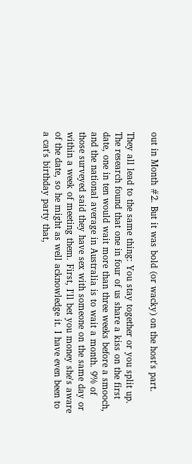out in Month #2. But it was bold (or wacky) on the host's part.

They all lead to the same thing: You stay together or you split up. The research found that one in four of us share a kiss on the first date, one in ten would wait more than three weeks before a smooch, and the national average in Australia is to wait a month. 9% of those surveyed said they have sex with someone on the same day or within a week of meeting them. First, I'll bet you money she's aware of the date, so he might as well acknowledge it. I have even been to a cat's birthday party that,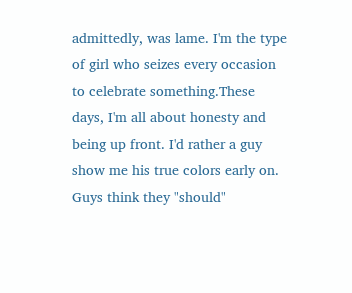admittedly, was lame. I'm the type of girl who seizes every occasion to celebrate something.These days, I'm all about honesty and being up front. I'd rather a guy show me his true colors early on. Guys think they "should"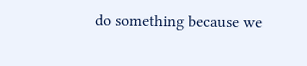do something because we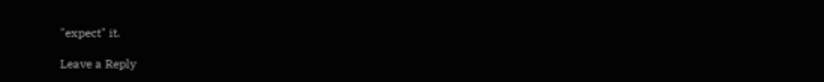"expect" it.

Leave a Reply